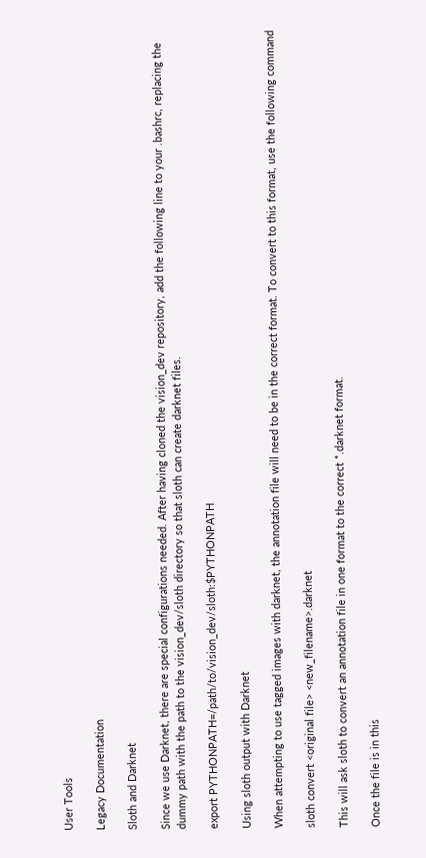User Tools

Legacy Documentation

Sloth and Darknet

Since we use Darknet, there are special configurations needed. After having cloned the vision_dev repository, add the following line to your .bashrc, replacing the dummy path with the path to the vision_dev/sloth directory so that sloth can create darknet files.

export PYTHONPATH=/path/to/vision_dev/sloth:$PYTHONPATH

Using sloth output with Darknet

When attempting to use tagged images with darknet, the annotation file will need to be in the correct format. To convert to this format, use the following command

sloth convert <original file> <new_filename>.darknet

This will ask sloth to convert an annotation file in one format to the correct *.darknet format.

Once the file is in this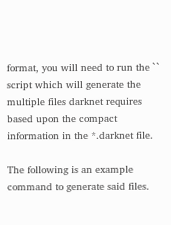format, you will need to run the `` script which will generate the multiple files darknet requires based upon the compact information in the *.darknet file.

The following is an example command to generate said files.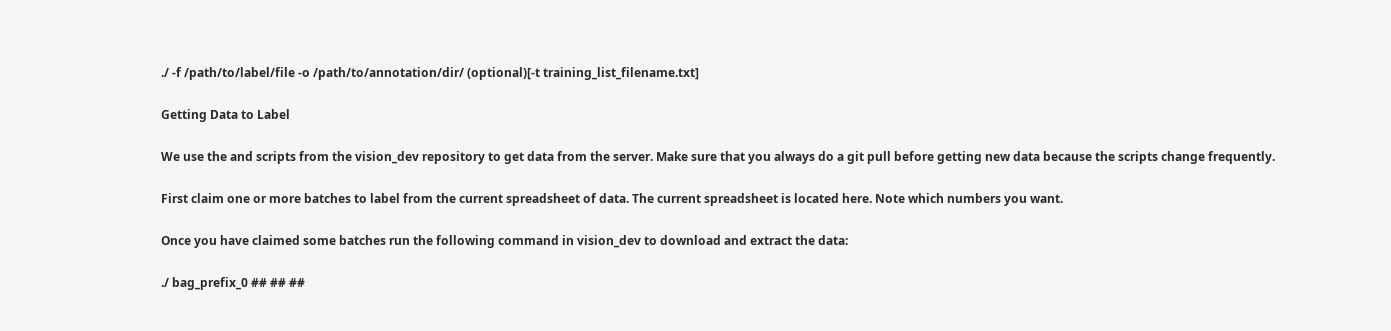./ -f /path/to/label/file -o /path/to/annotation/dir/ (optional)[-t training_list_filename.txt]

Getting Data to Label

We use the and scripts from the vision_dev repository to get data from the server. Make sure that you always do a git pull before getting new data because the scripts change frequently.

First claim one or more batches to label from the current spreadsheet of data. The current spreadsheet is located here. Note which numbers you want.

Once you have claimed some batches run the following command in vision_dev to download and extract the data:

./ bag_prefix_0 ## ## ##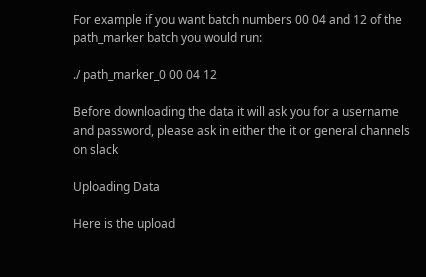For example if you want batch numbers 00 04 and 12 of the path_marker batch you would run:

./ path_marker_0 00 04 12

Before downloading the data it will ask you for a username and password, please ask in either the it or general channels on slack

Uploading Data

Here is the upload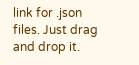link for .json files. Just drag and drop it.